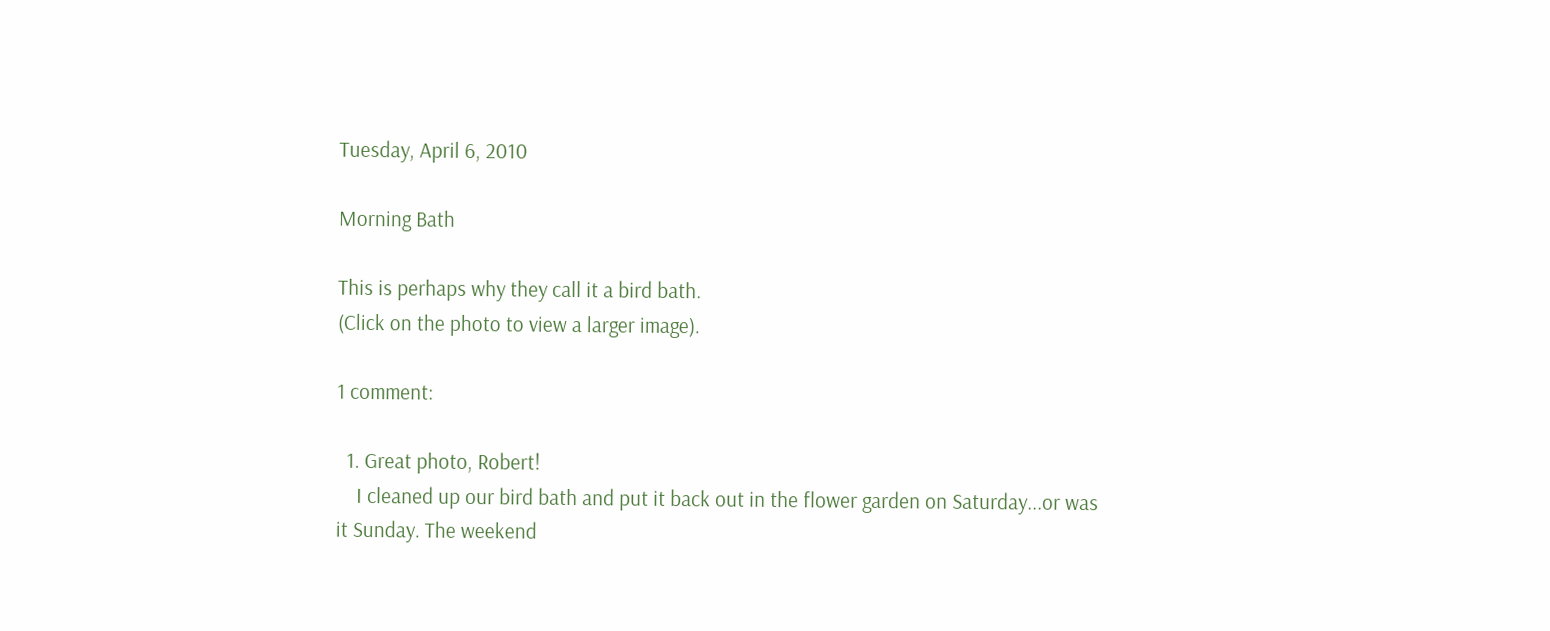Tuesday, April 6, 2010

Morning Bath

This is perhaps why they call it a bird bath.
(Click on the photo to view a larger image).

1 comment:

  1. Great photo, Robert!
    I cleaned up our bird bath and put it back out in the flower garden on Saturday...or was it Sunday. The weekend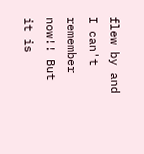flew by and I can't remember now!! But it is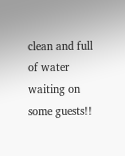clean and full of water waiting on some guests!!